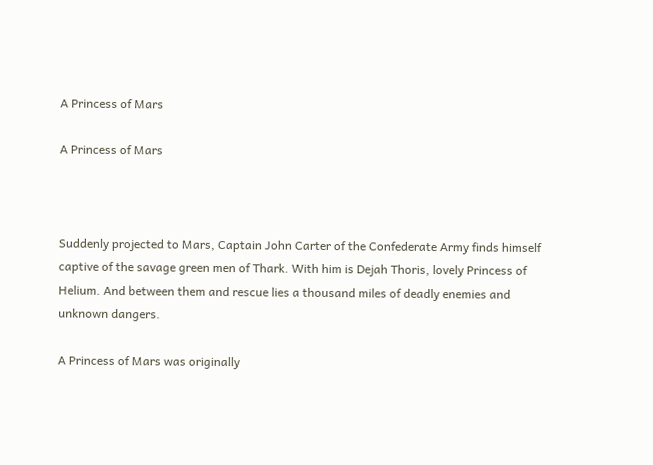A Princess of Mars

A Princess of Mars



Suddenly projected to Mars, Captain John Carter of the Confederate Army finds himself captive of the savage green men of Thark. With him is Dejah Thoris, lovely Princess of Helium. And between them and rescue lies a thousand miles of deadly enemies and unknown dangers.

A Princess of Mars was originally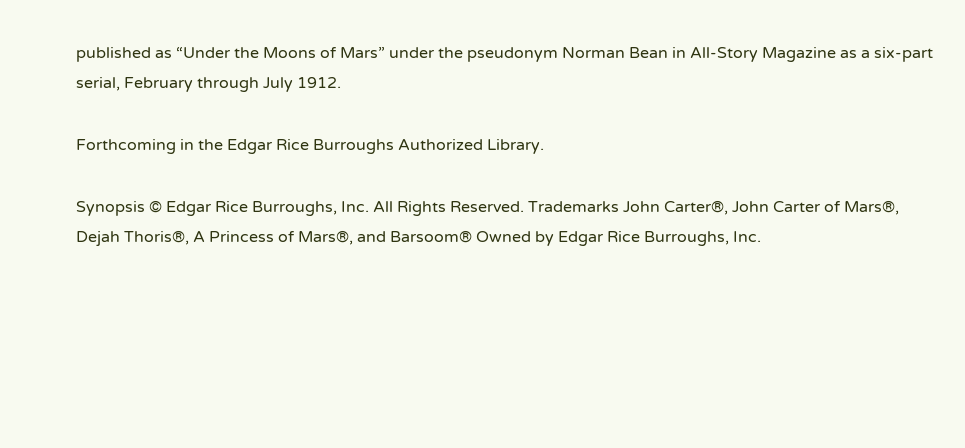published as “Under the Moons of Mars” under the pseudonym Norman Bean in All-Story Magazine as a six-part serial, February through July 1912.

Forthcoming in the Edgar Rice Burroughs Authorized Library.

Synopsis © Edgar Rice Burroughs, Inc. All Rights Reserved. Trademarks John Carter®, John Carter of Mars®, Dejah Thoris®, A Princess of Mars®, and Barsoom® Owned by Edgar Rice Burroughs, Inc.